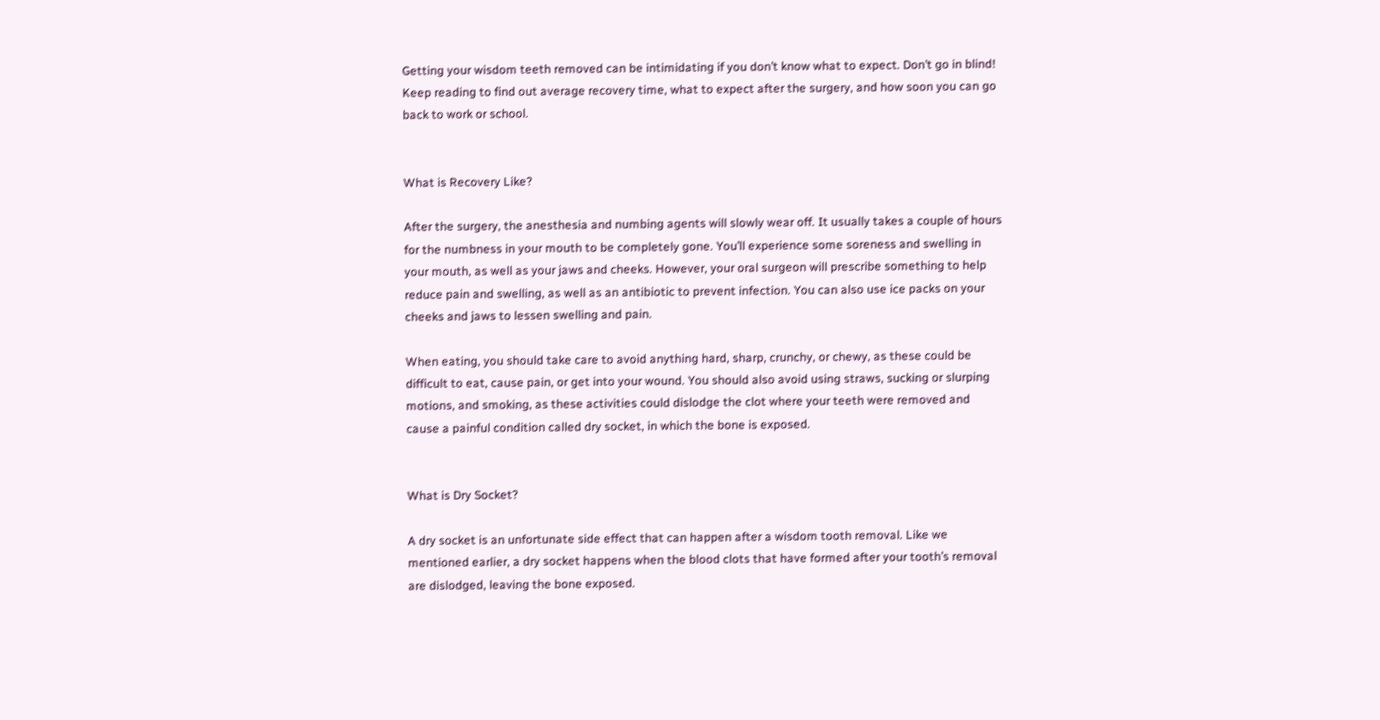Getting your wisdom teeth removed can be intimidating if you don’t know what to expect. Don’t go in blind! Keep reading to find out average recovery time, what to expect after the surgery, and how soon you can go back to work or school.


What is Recovery Like?

After the surgery, the anesthesia and numbing agents will slowly wear off. It usually takes a couple of hours for the numbness in your mouth to be completely gone. You’ll experience some soreness and swelling in your mouth, as well as your jaws and cheeks. However, your oral surgeon will prescribe something to help reduce pain and swelling, as well as an antibiotic to prevent infection. You can also use ice packs on your cheeks and jaws to lessen swelling and pain.

When eating, you should take care to avoid anything hard, sharp, crunchy, or chewy, as these could be difficult to eat, cause pain, or get into your wound. You should also avoid using straws, sucking or slurping motions, and smoking, as these activities could dislodge the clot where your teeth were removed and cause a painful condition called dry socket, in which the bone is exposed.


What is Dry Socket?

A dry socket is an unfortunate side effect that can happen after a wisdom tooth removal. Like we mentioned earlier, a dry socket happens when the blood clots that have formed after your tooth’s removal are dislodged, leaving the bone exposed.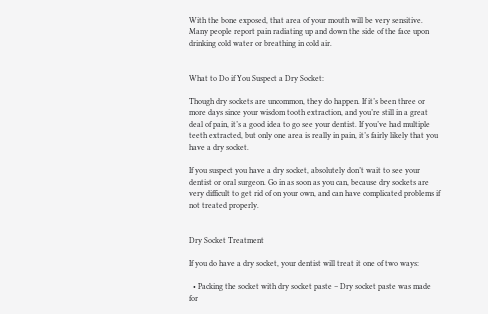With the bone exposed, that area of your mouth will be very sensitive. Many people report pain radiating up and down the side of the face upon drinking cold water or breathing in cold air.


What to Do if You Suspect a Dry Socket:

Though dry sockets are uncommon, they do happen. If it’s been three or more days since your wisdom tooth extraction, and you’re still in a great deal of pain, it’s a good idea to go see your dentist. If you’ve had multiple teeth extracted, but only one area is really in pain, it’s fairly likely that you have a dry socket.

If you suspect you have a dry socket, absolutely don’t wait to see your dentist or oral surgeon. Go in as soon as you can, because dry sockets are very difficult to get rid of on your own, and can have complicated problems if not treated properly.


Dry Socket Treatment

If you do have a dry socket, your dentist will treat it one of two ways:

  • Packing the socket with dry socket paste – Dry socket paste was made for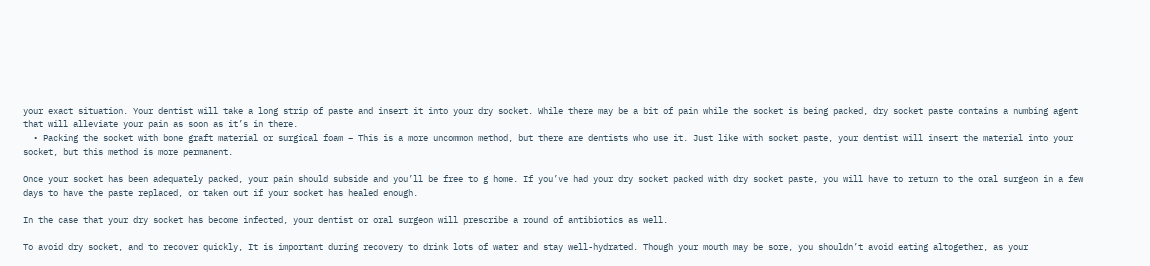your exact situation. Your dentist will take a long strip of paste and insert it into your dry socket. While there may be a bit of pain while the socket is being packed, dry socket paste contains a numbing agent that will alleviate your pain as soon as it’s in there.
  • Packing the socket with bone graft material or surgical foam – This is a more uncommon method, but there are dentists who use it. Just like with socket paste, your dentist will insert the material into your socket, but this method is more permanent.

Once your socket has been adequately packed, your pain should subside and you’ll be free to g home. If you’ve had your dry socket packed with dry socket paste, you will have to return to the oral surgeon in a few days to have the paste replaced, or taken out if your socket has healed enough.

In the case that your dry socket has become infected, your dentist or oral surgeon will prescribe a round of antibiotics as well.

To avoid dry socket, and to recover quickly, It is important during recovery to drink lots of water and stay well-hydrated. Though your mouth may be sore, you shouldn’t avoid eating altogether, as your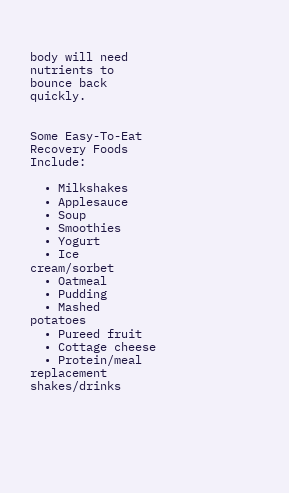body will need nutrients to bounce back quickly.


Some Easy-To-Eat Recovery Foods Include:

  • Milkshakes
  • Applesauce
  • Soup
  • Smoothies
  • Yogurt
  • Ice cream/sorbet
  • Oatmeal
  • Pudding
  • Mashed potatoes
  • Pureed fruit
  • Cottage cheese
  • Protein/meal replacement shakes/drinks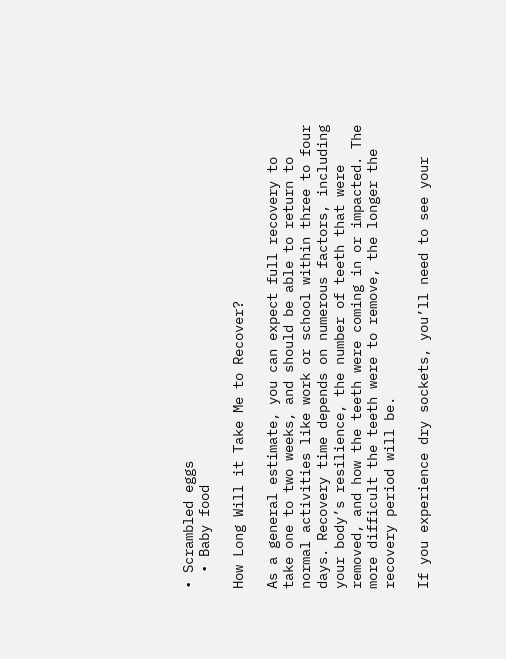• Scrambled eggs
  • Baby food

How Long Will it Take Me to Recover?

As a general estimate, you can expect full recovery to take one to two weeks, and should be able to return to normal activities like work or school within three to four days. Recovery time depends on numerous factors, including your body’s resilience, the number of teeth that were removed, and how the teeth were coming in or impacted. The more difficult the teeth were to remove, the longer the recovery period will be.

If you experience dry sockets, you’ll need to see your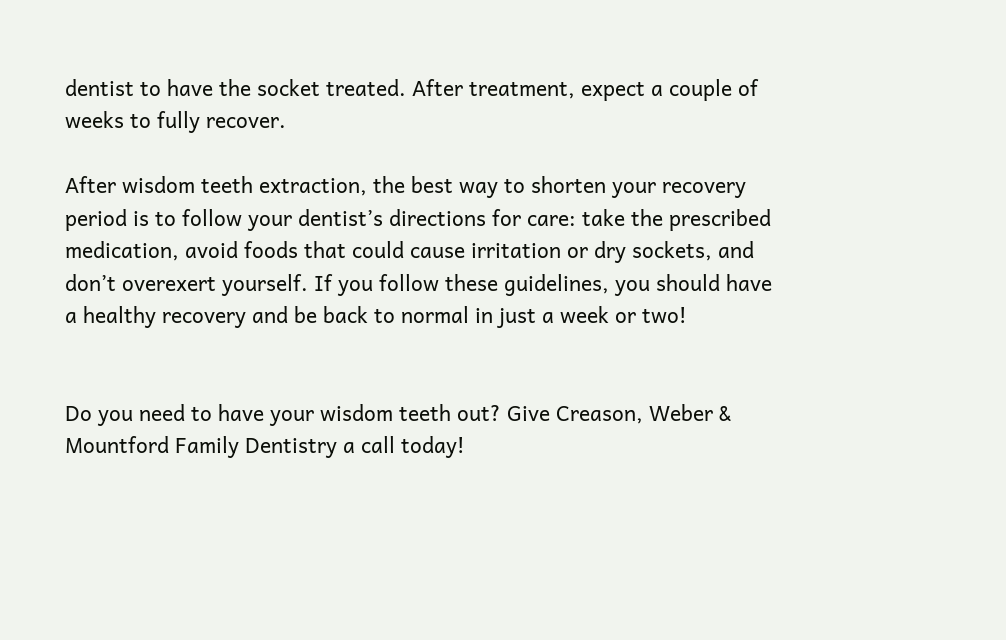dentist to have the socket treated. After treatment, expect a couple of weeks to fully recover.

After wisdom teeth extraction, the best way to shorten your recovery period is to follow your dentist’s directions for care: take the prescribed medication, avoid foods that could cause irritation or dry sockets, and don’t overexert yourself. If you follow these guidelines, you should have a healthy recovery and be back to normal in just a week or two!


Do you need to have your wisdom teeth out? Give Creason, Weber & Mountford Family Dentistry a call today!